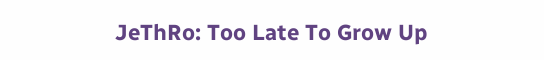JeThRo: Too Late To Grow Up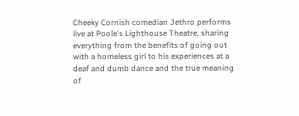Cheeky Cornish comedian Jethro performs live at Poole's Lighthouse Theatre, sharing everything from the benefits of going out with a homeless girl to his experiences at a deaf and dumb dance and the true meaning of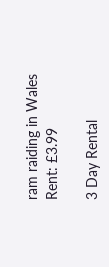ram raiding in Wales
Rent: £3.99

3 Day Rental